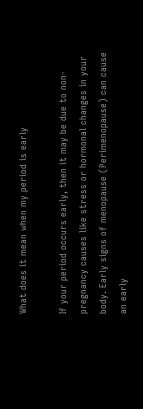What does it mean when my period is early

If your period occurs early, then it may be due to non-pregnancy causes like stress or hormonal changes in your body. Early signs of menopause (Perimenopause) can cause an early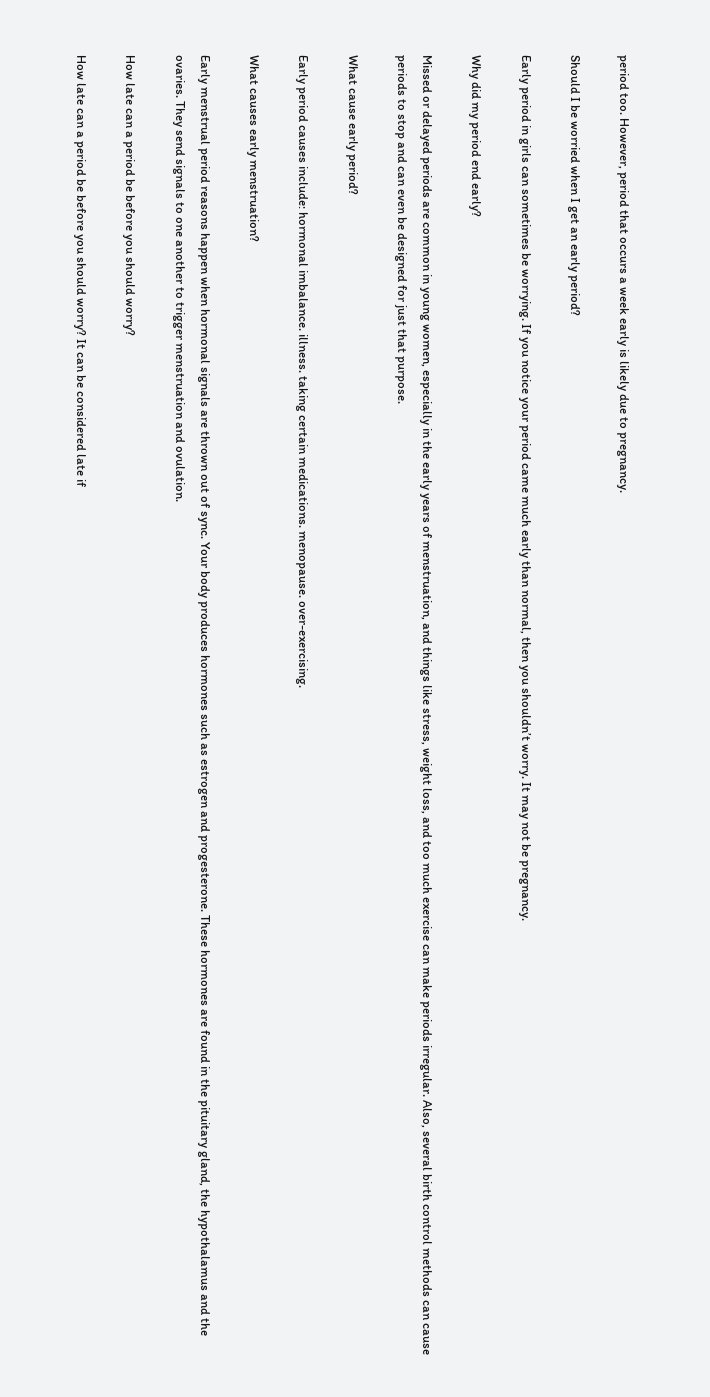period too. However, period that occurs a week early is likely due to pregnancy.

Should I be worried when I get an early period?

Early period in girls can sometimes be worrying. If you notice your period came much early than normal, then you shouldn’t worry. It may not be pregnancy.

Why did my period end early?

Missed or delayed periods are common in young women, especially in the early years of menstruation, and things like stress, weight loss, and too much exercise can make periods irregular. Also, several birth control methods can cause periods to stop and can even be designed for just that purpose.

What cause early period?

Early period causes include: hormonal imbalance. illness. taking certain medications. menopause. over-exercising.

What causes early menstruation?

Early menstrual period reasons happen when hormonal signals are thrown out of sync. Your body produces hormones such as estrogen and progesterone. These hormones are found in the pituitary gland, the hypothalamus and the ovaries. They send signals to one another to trigger menstruation and ovulation.

How late can a period be before you should worry?

How late can a period be before you should worry? It can be considered late if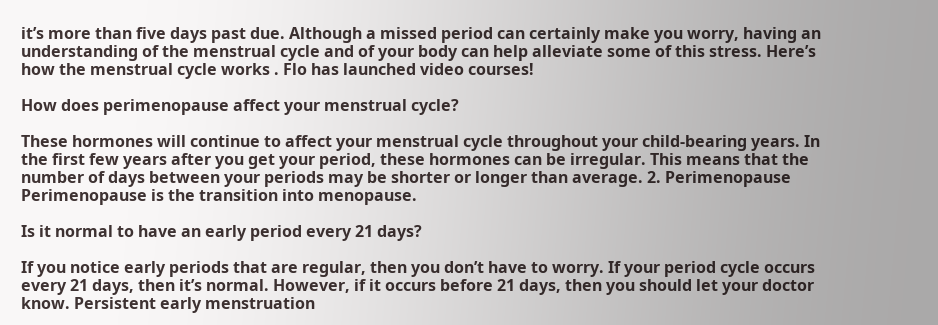it’s more than five days past due. Although a missed period can certainly make you worry, having an understanding of the menstrual cycle and of your body can help alleviate some of this stress. Here’s how the menstrual cycle works . Flo has launched video courses!

How does perimenopause affect your menstrual cycle?

These hormones will continue to affect your menstrual cycle throughout your child-bearing years. In the first few years after you get your period, these hormones can be irregular. This means that the number of days between your periods may be shorter or longer than average. 2. Perimenopause Perimenopause is the transition into menopause.

Is it normal to have an early period every 21 days?

If you notice early periods that are regular, then you don’t have to worry. If your period cycle occurs every 21 days, then it’s normal. However, if it occurs before 21 days, then you should let your doctor know. Persistent early menstruation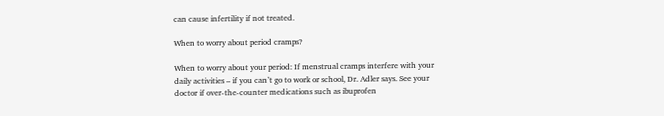can cause infertility if not treated.

When to worry about period cramps?

When to worry about your period: If menstrual cramps interfere with your daily activities – if you can’t go to work or school, Dr. Adler says. See your doctor if over-the-counter medications such as ibuprofen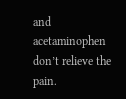and acetaminophen don’t relieve the pain.